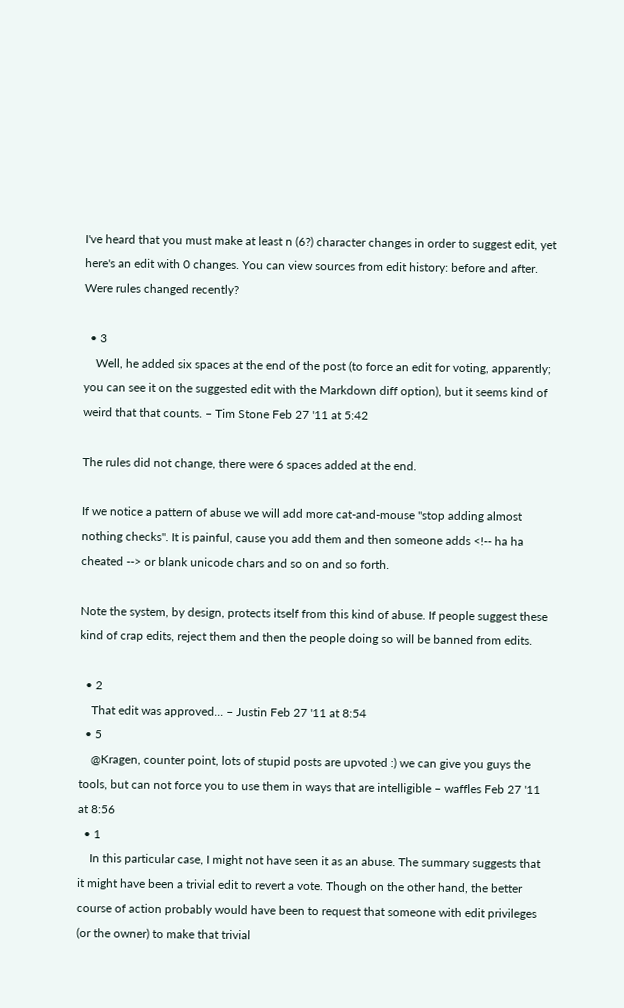I've heard that you must make at least n (6?) character changes in order to suggest edit, yet here's an edit with 0 changes. You can view sources from edit history: before and after.
Were rules changed recently?

  • 3
    Well, he added six spaces at the end of the post (to force an edit for voting, apparently; you can see it on the suggested edit with the Markdown diff option), but it seems kind of weird that that counts. – Tim Stone Feb 27 '11 at 5:42

The rules did not change, there were 6 spaces added at the end.

If we notice a pattern of abuse we will add more cat-and-mouse "stop adding almost nothing checks". It is painful, cause you add them and then someone adds <!-- ha ha cheated --> or blank unicode chars and so on and so forth.

Note the system, by design, protects itself from this kind of abuse. If people suggest these kind of crap edits, reject them and then the people doing so will be banned from edits.

  • 2
    That edit was approved... – Justin Feb 27 '11 at 8:54
  • 5
    @Kragen, counter point, lots of stupid posts are upvoted :) we can give you guys the tools, but can not force you to use them in ways that are intelligible – waffles Feb 27 '11 at 8:56
  • 1
    In this particular case, I might not have seen it as an abuse. The summary suggests that it might have been a trivial edit to revert a vote. Though on the other hand, the better course of action probably would have been to request that someone with edit privileges (or the owner) to make that trivial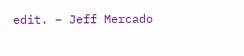edit. – Jeff Mercado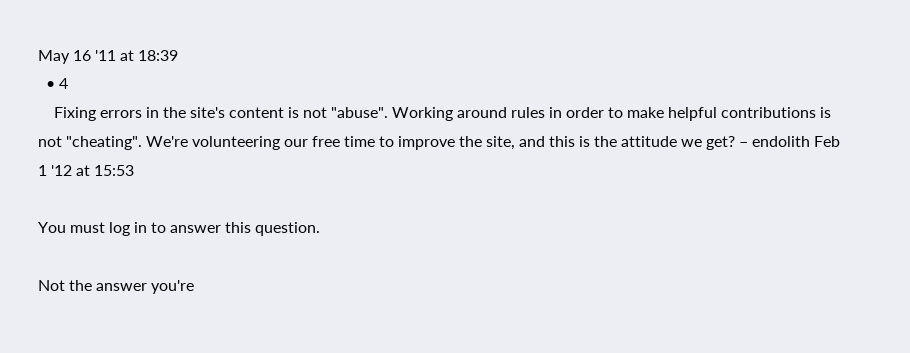May 16 '11 at 18:39
  • 4
    Fixing errors in the site's content is not "abuse". Working around rules in order to make helpful contributions is not "cheating". We're volunteering our free time to improve the site, and this is the attitude we get? – endolith Feb 1 '12 at 15:53

You must log in to answer this question.

Not the answer you're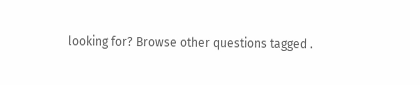looking for? Browse other questions tagged .